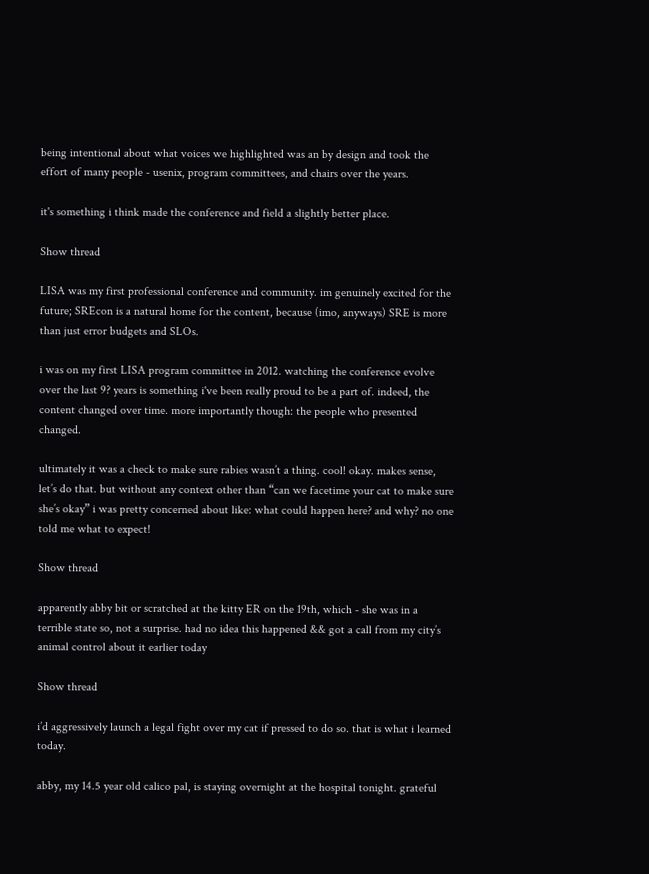being intentional about what voices we highlighted was an by design and took the effort of many people - usenix, program committees, and chairs over the years.

it's something i think made the conference and field a slightly better place.

Show thread

LISA was my first professional conference and community. im genuinely excited for the future; SREcon is a natural home for the content, because (imo, anyways) SRE is more than just error budgets and SLOs.

i was on my first LISA program committee in 2012. watching the conference evolve over the last 9? years is something i've been really proud to be a part of. indeed, the content changed over time. more importantly though: the people who presented changed.

ultimately it was a check to make sure rabies wasn’t a thing. cool! okay. makes sense, let’s do that. but without any context other than “can we facetime your cat to make sure she’s okay” i was pretty concerned about like: what could happen here? and why? no one told me what to expect!

Show thread

apparently abby bit or scratched at the kitty ER on the 19th, which - she was in a terrible state so, not a surprise. had no idea this happened && got a call from my city’s animal control about it earlier today

Show thread

i’d aggressively launch a legal fight over my cat if pressed to do so. that is what i learned today.

abby, my 14.5 year old calico pal, is staying overnight at the hospital tonight. grateful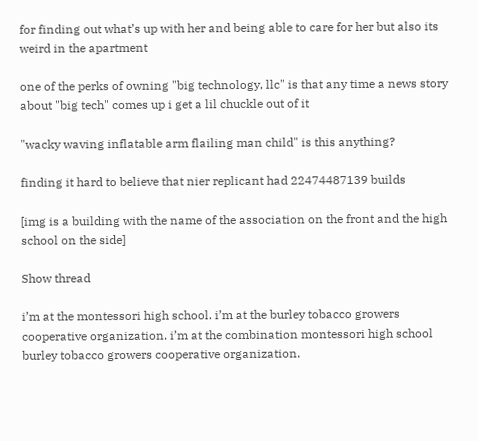for finding out what’s up with her and being able to care for her but also its weird in the apartment

one of the perks of owning "big technology, llc" is that any time a news story about "big tech" comes up i get a lil chuckle out of it

"wacky waving inflatable arm flailing man child" is this anything?

finding it hard to believe that nier replicant had 22474487139 builds

[img is a building with the name of the association on the front and the high school on the side]

Show thread

i’m at the montessori high school. i’m at the burley tobacco growers cooperative organization. i’m at the combination montessori high school burley tobacco growers cooperative organization.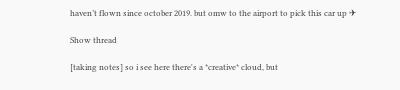haven’t flown since october 2019. but omw to the airport to pick this car up ✈

Show thread

[taking notes] so i see here there's a *creative* cloud, but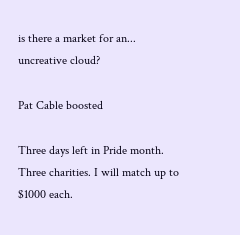is there a market for an... uncreative cloud?

Pat Cable boosted

Three days left in Pride month. Three charities. I will match up to $1000 each.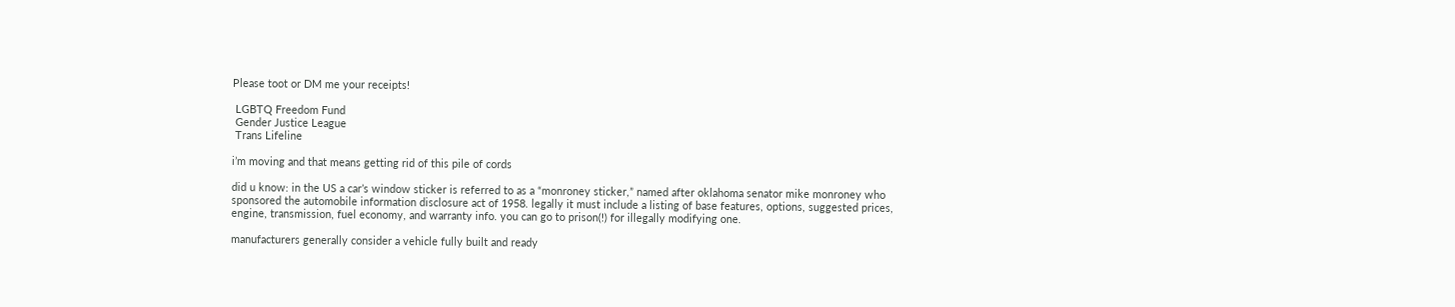Please toot or DM me your receipts!

 LGBTQ Freedom Fund
 Gender Justice League
 Trans Lifeline

i’m moving and that means getting rid of this pile of cords

did u know: in the US a car’s window sticker is referred to as a “monroney sticker,” named after oklahoma senator mike monroney who sponsored the automobile information disclosure act of 1958. legally it must include a listing of base features, options, suggested prices, engine, transmission, fuel economy, and warranty info. you can go to prison(!) for illegally modifying one.

manufacturers generally consider a vehicle fully built and ready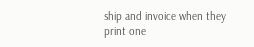ship and invoice when they print one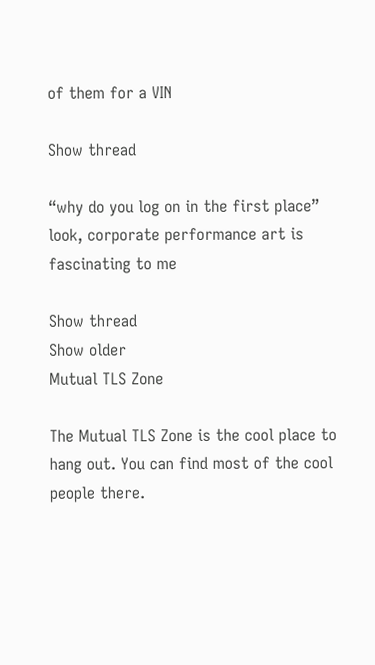of them for a VIN

Show thread

“why do you log on in the first place” look, corporate performance art is fascinating to me

Show thread
Show older
Mutual TLS Zone

The Mutual TLS Zone is the cool place to hang out. You can find most of the cool people there.